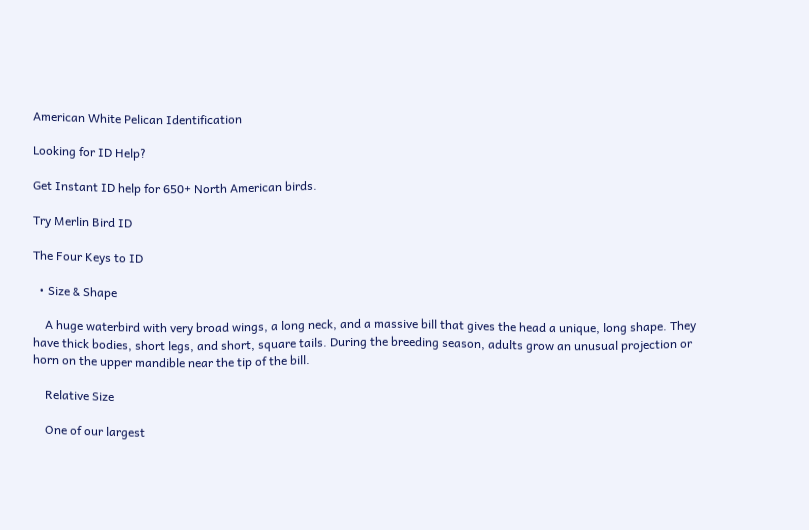American White Pelican Identification

Looking for ID Help?

Get Instant ID help for 650+ North American birds.

Try Merlin Bird ID

The Four Keys to ID

  • Size & Shape

    A huge waterbird with very broad wings, a long neck, and a massive bill that gives the head a unique, long shape. They have thick bodies, short legs, and short, square tails. During the breeding season, adults grow an unusual projection or horn on the upper mandible near the tip of the bill.

    Relative Size

    One of our largest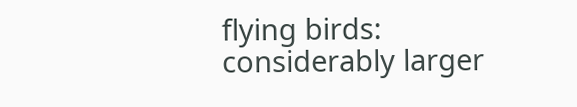flying birds: considerably larger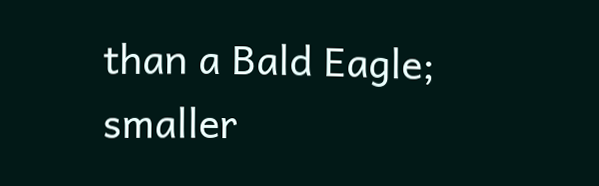than a Bald Eagle; smaller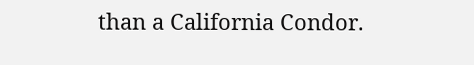than a California Condor.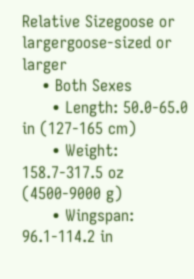Relative Sizegoose or largergoose-sized or larger
    • Both Sexes
      • Length: 50.0-65.0 in (127-165 cm)
      • Weight: 158.7-317.5 oz (4500-9000 g)
      • Wingspan: 96.1-114.2 in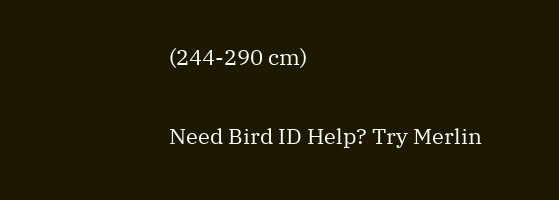(244-290 cm)

Need Bird ID Help? Try Merlin